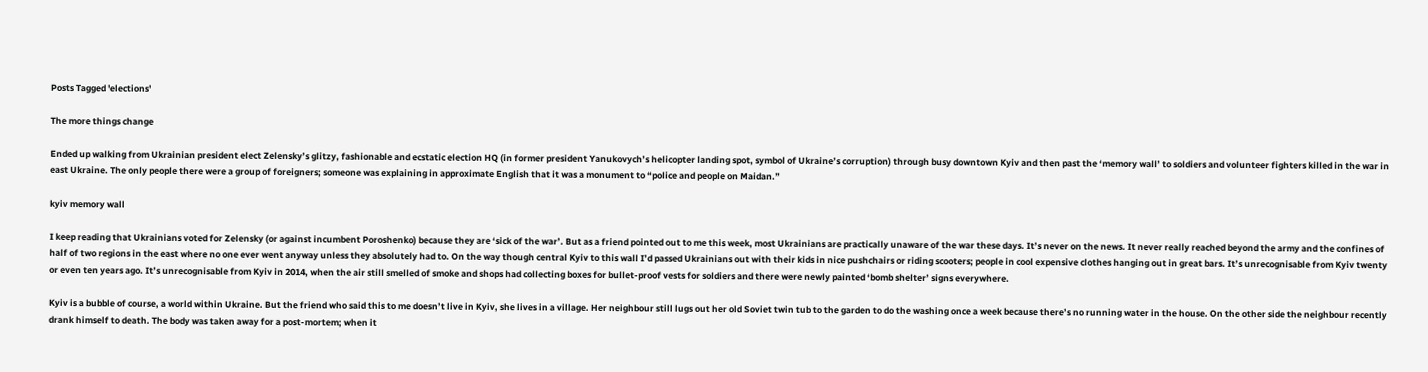Posts Tagged 'elections'

The more things change

Ended up walking from Ukrainian president elect Zelensky’s glitzy, fashionable and ecstatic election HQ (in former president Yanukovych’s helicopter landing spot, symbol of Ukraine’s corruption) through busy downtown Kyiv and then past the ‘memory wall’ to soldiers and volunteer fighters killed in the war in east Ukraine. The only people there were a group of foreigners; someone was explaining in approximate English that it was a monument to “police and people on Maidan.”

kyiv memory wall

I keep reading that Ukrainians voted for Zelensky (or against incumbent Poroshenko) because they are ‘sick of the war’. But as a friend pointed out to me this week, most Ukrainians are practically unaware of the war these days. It’s never on the news. It never really reached beyond the army and the confines of half of two regions in the east where no one ever went anyway unless they absolutely had to. On the way though central Kyiv to this wall I’d passed Ukrainians out with their kids in nice pushchairs or riding scooters; people in cool expensive clothes hanging out in great bars. It’s unrecognisable from Kyiv twenty or even ten years ago. It’s unrecognisable from Kyiv in 2014, when the air still smelled of smoke and shops had collecting boxes for bullet-proof vests for soldiers and there were newly painted ‘bomb shelter’ signs everywhere.

Kyiv is a bubble of course, a world within Ukraine. But the friend who said this to me doesn’t live in Kyiv, she lives in a village. Her neighbour still lugs out her old Soviet twin tub to the garden to do the washing once a week because there’s no running water in the house. On the other side the neighbour recently drank himself to death. The body was taken away for a post-mortem; when it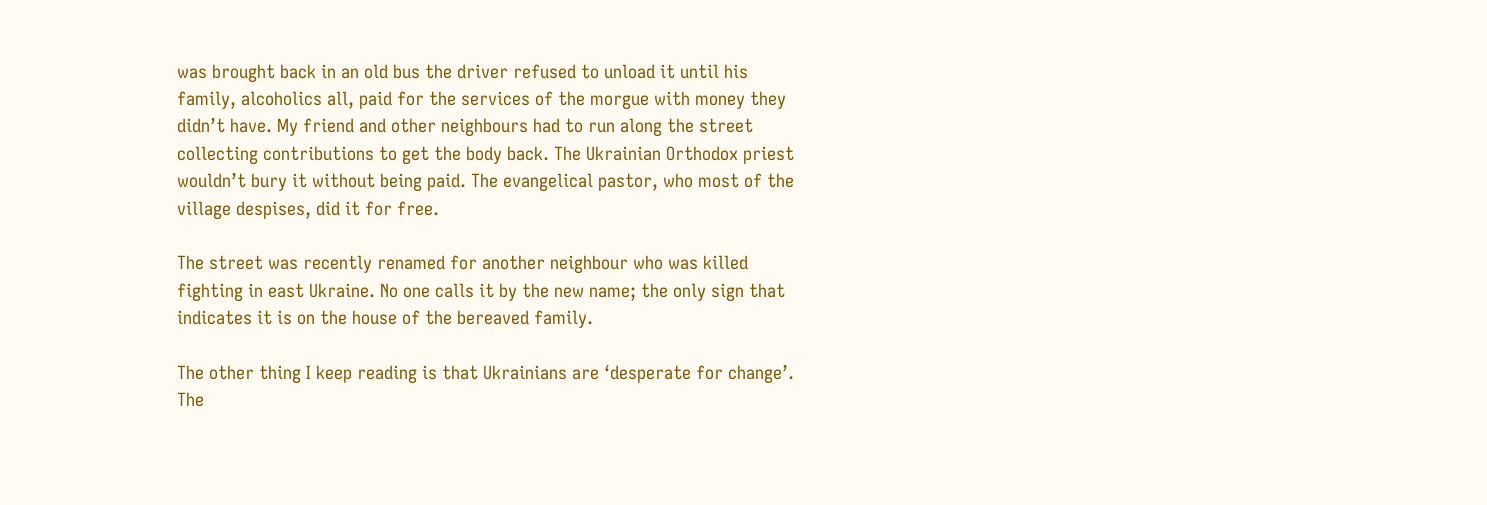was brought back in an old bus the driver refused to unload it until his family, alcoholics all, paid for the services of the morgue with money they didn’t have. My friend and other neighbours had to run along the street collecting contributions to get the body back. The Ukrainian Orthodox priest wouldn’t bury it without being paid. The evangelical pastor, who most of the village despises, did it for free.

The street was recently renamed for another neighbour who was killed fighting in east Ukraine. No one calls it by the new name; the only sign that indicates it is on the house of the bereaved family.

The other thing I keep reading is that Ukrainians are ‘desperate for change’. The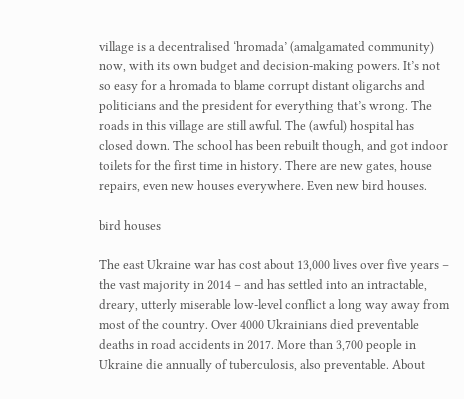village is a decentralised ‘hromada’ (amalgamated community) now, with its own budget and decision-making powers. It’s not so easy for a hromada to blame corrupt distant oligarchs and politicians and the president for everything that’s wrong. The roads in this village are still awful. The (awful) hospital has closed down. The school has been rebuilt though, and got indoor toilets for the first time in history. There are new gates, house repairs, even new houses everywhere. Even new bird houses.

bird houses

The east Ukraine war has cost about 13,000 lives over five years – the vast majority in 2014 – and has settled into an intractable, dreary, utterly miserable low-level conflict a long way away from most of the country. Over 4000 Ukrainians died preventable deaths in road accidents in 2017. More than 3,700 people in Ukraine die annually of tuberculosis, also preventable. About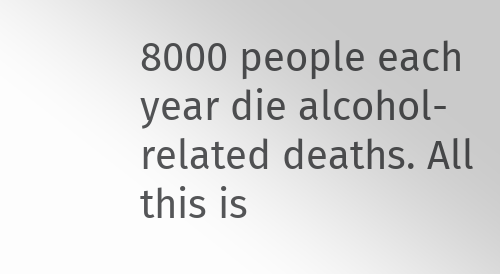8000 people each year die alcohol-related deaths. All this is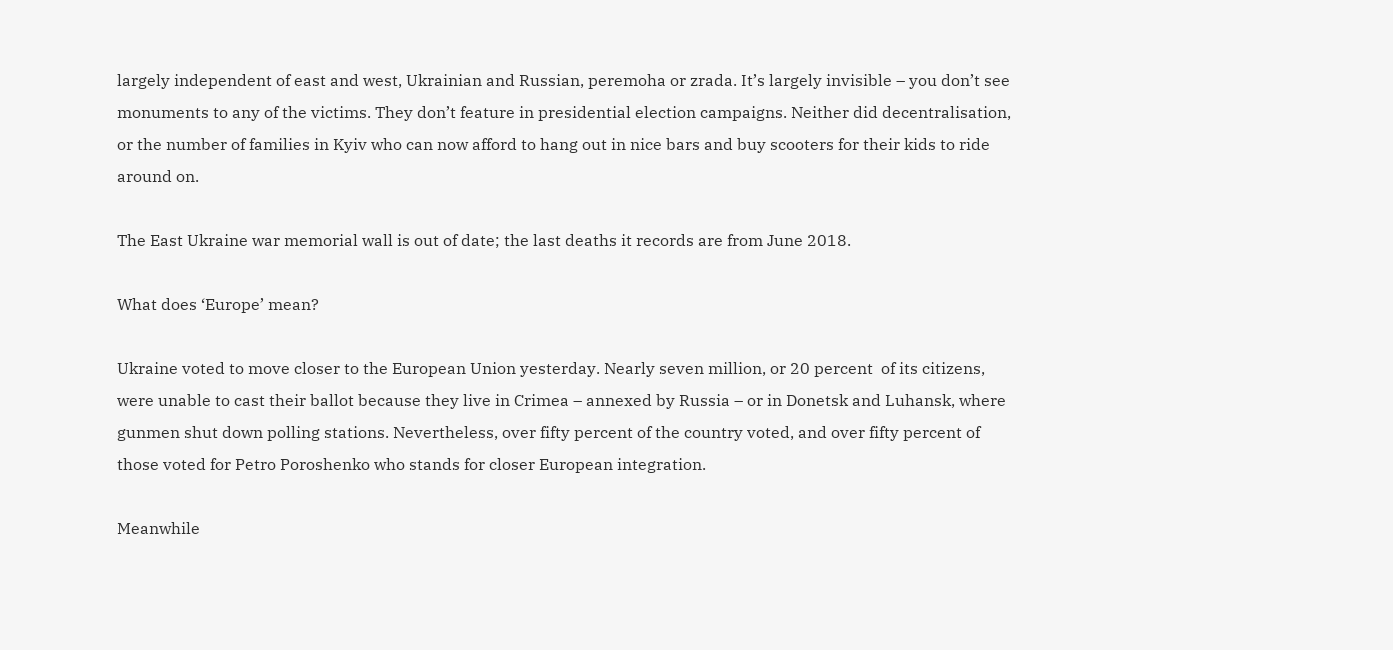largely independent of east and west, Ukrainian and Russian, peremoha or zrada. It’s largely invisible – you don’t see monuments to any of the victims. They don’t feature in presidential election campaigns. Neither did decentralisation, or the number of families in Kyiv who can now afford to hang out in nice bars and buy scooters for their kids to ride around on.

The East Ukraine war memorial wall is out of date; the last deaths it records are from June 2018.

What does ‘Europe’ mean?

Ukraine voted to move closer to the European Union yesterday. Nearly seven million, or 20 percent  of its citizens, were unable to cast their ballot because they live in Crimea – annexed by Russia – or in Donetsk and Luhansk, where gunmen shut down polling stations. Nevertheless, over fifty percent of the country voted, and over fifty percent of those voted for Petro Poroshenko who stands for closer European integration.

Meanwhile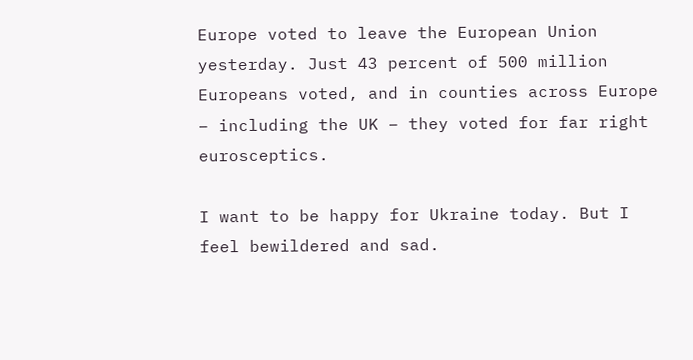Europe voted to leave the European Union yesterday. Just 43 percent of 500 million Europeans voted, and in counties across Europe – including the UK – they voted for far right eurosceptics.

I want to be happy for Ukraine today. But I feel bewildered and sad.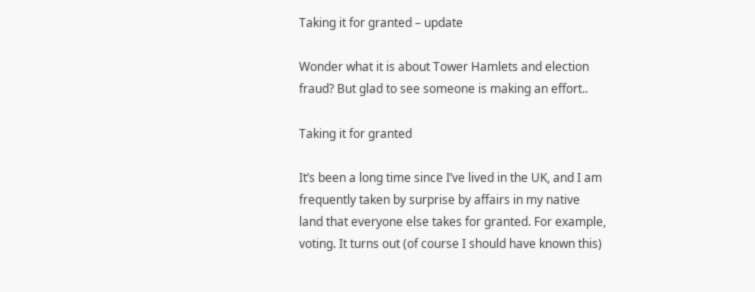Taking it for granted – update

Wonder what it is about Tower Hamlets and election fraud? But glad to see someone is making an effort..

Taking it for granted

It’s been a long time since I’ve lived in the UK, and I am frequently taken by surprise by affairs in my native land that everyone else takes for granted. For example, voting. It turns out (of course I should have known this)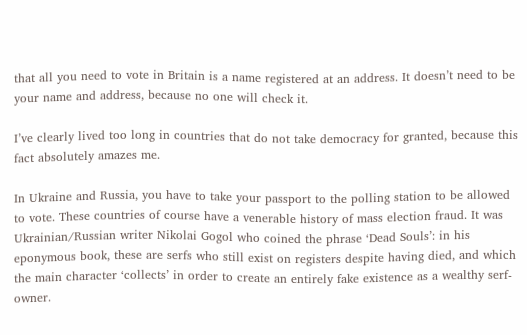that all you need to vote in Britain is a name registered at an address. It doesn’t need to be your name and address, because no one will check it.

I’ve clearly lived too long in countries that do not take democracy for granted, because this fact absolutely amazes me.

In Ukraine and Russia, you have to take your passport to the polling station to be allowed to vote. These countries of course have a venerable history of mass election fraud. It was Ukrainian/Russian writer Nikolai Gogol who coined the phrase ‘Dead Souls’: in his eponymous book, these are serfs who still exist on registers despite having died, and which the main character ‘collects’ in order to create an entirely fake existence as a wealthy serf-owner.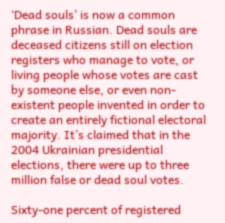‘Dead souls’ is now a common phrase in Russian. Dead souls are deceased citizens still on election registers who manage to vote, or living people whose votes are cast by someone else, or even non-existent people invented in order to create an entirely fictional electoral majority. It’s claimed that in the 2004 Ukrainian presidential elections, there were up to three million false or dead soul votes.

Sixty-one percent of registered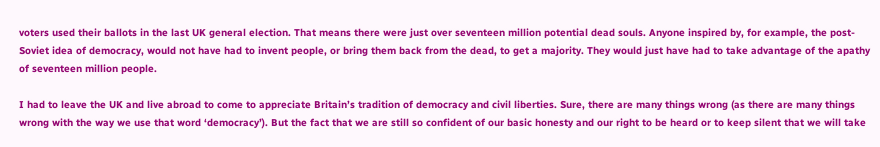voters used their ballots in the last UK general election. That means there were just over seventeen million potential dead souls. Anyone inspired by, for example, the post-Soviet idea of democracy, would not have had to invent people, or bring them back from the dead, to get a majority. They would just have had to take advantage of the apathy of seventeen million people.

I had to leave the UK and live abroad to come to appreciate Britain’s tradition of democracy and civil liberties. Sure, there are many things wrong (as there are many things wrong with the way we use that word ‘democracy’). But the fact that we are still so confident of our basic honesty and our right to be heard or to keep silent that we will take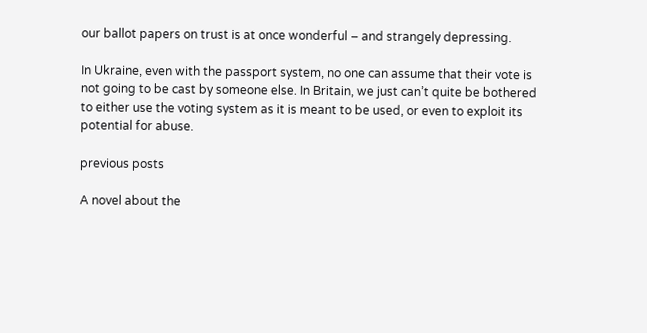our ballot papers on trust is at once wonderful – and strangely depressing.

In Ukraine, even with the passport system, no one can assume that their vote is not going to be cast by someone else. In Britain, we just can’t quite be bothered to either use the voting system as it is meant to be used, or even to exploit its potential for abuse.

previous posts

A novel about the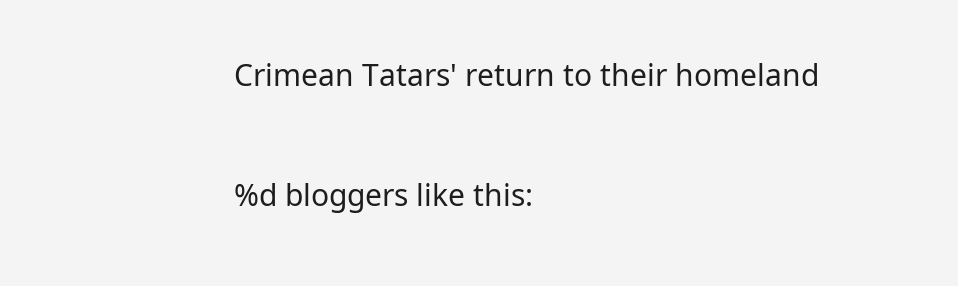Crimean Tatars' return to their homeland

%d bloggers like this: